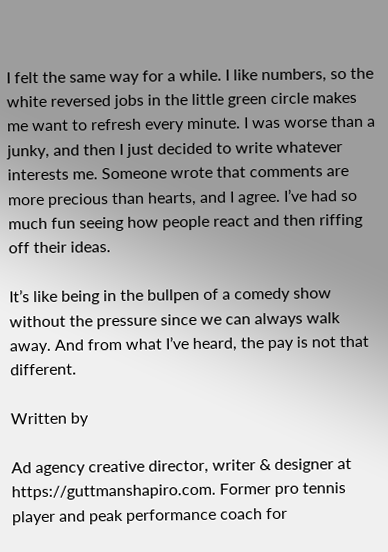I felt the same way for a while. I like numbers, so the white reversed jobs in the little green circle makes me want to refresh every minute. I was worse than a junky, and then I just decided to write whatever interests me. Someone wrote that comments are more precious than hearts, and I agree. I’ve had so much fun seeing how people react and then riffing off their ideas.

It’s like being in the bullpen of a comedy show without the pressure since we can always walk away. And from what I’ve heard, the pay is not that different.

Written by

Ad agency creative director, writer & designer at https://guttmanshapiro.com. Former pro tennis player and peak performance coach for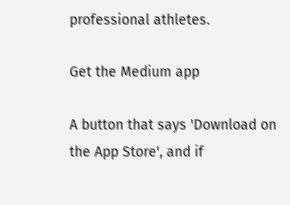professional athletes.

Get the Medium app

A button that says 'Download on the App Store', and if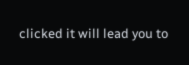clicked it will lead you to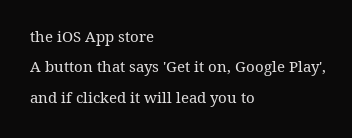the iOS App store
A button that says 'Get it on, Google Play', and if clicked it will lead you to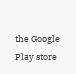the Google Play store